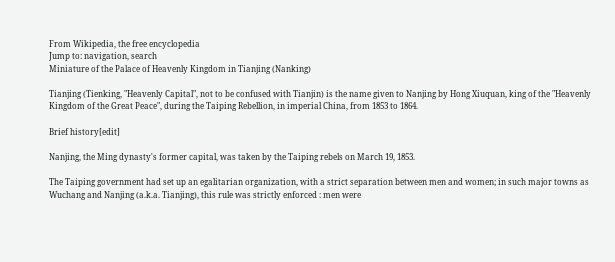From Wikipedia, the free encyclopedia
Jump to: navigation, search
Miniature of the Palace of Heavenly Kingdom in Tianjing (Nanking)

Tianjing (Tienking, "Heavenly Capital", not to be confused with Tianjin) is the name given to Nanjing by Hong Xiuquan, king of the "Heavenly Kingdom of the Great Peace", during the Taiping Rebellion, in imperial China, from 1853 to 1864.

Brief history[edit]

Nanjing, the Ming dynasty's former capital, was taken by the Taiping rebels on March 19, 1853.

The Taiping government had set up an egalitarian organization, with a strict separation between men and women; in such major towns as Wuchang and Nanjing (a.k.a. Tianjing), this rule was strictly enforced : men were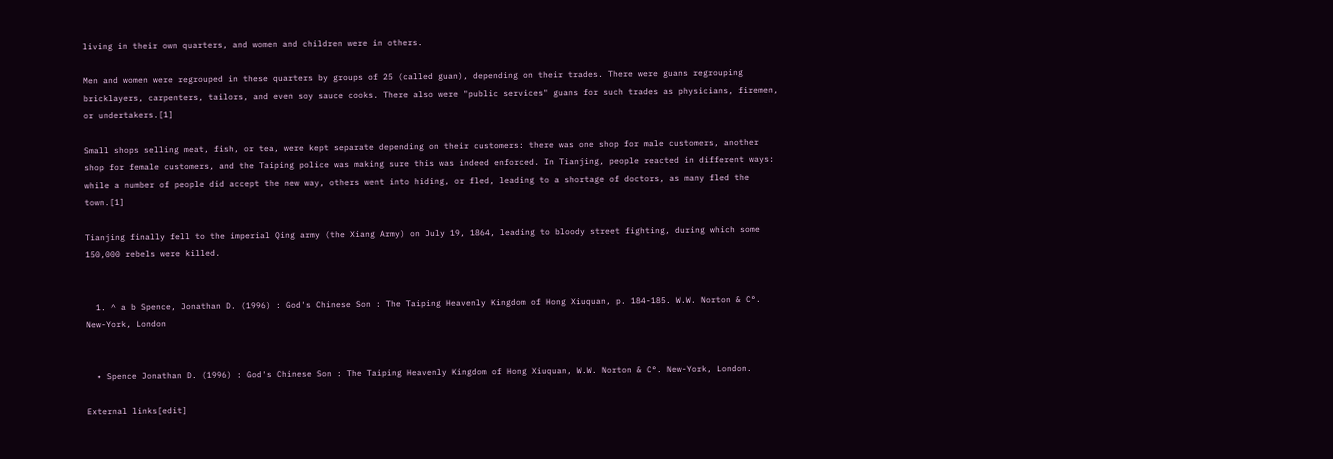living in their own quarters, and women and children were in others.

Men and women were regrouped in these quarters by groups of 25 (called guan), depending on their trades. There were guans regrouping bricklayers, carpenters, tailors, and even soy sauce cooks. There also were "public services" guans for such trades as physicians, firemen, or undertakers.[1]

Small shops selling meat, fish, or tea, were kept separate depending on their customers: there was one shop for male customers, another shop for female customers, and the Taiping police was making sure this was indeed enforced. In Tianjing, people reacted in different ways: while a number of people did accept the new way, others went into hiding, or fled, leading to a shortage of doctors, as many fled the town.[1]

Tianjing finally fell to the imperial Qing army (the Xiang Army) on July 19, 1864, leading to bloody street fighting, during which some 150,000 rebels were killed.


  1. ^ a b Spence, Jonathan D. (1996) : God's Chinese Son : The Taiping Heavenly Kingdom of Hong Xiuquan, p. 184-185. W.W. Norton & C°. New-York, London


  • Spence Jonathan D. (1996) : God's Chinese Son : The Taiping Heavenly Kingdom of Hong Xiuquan, W.W. Norton & C°. New-York, London.

External links[edit]